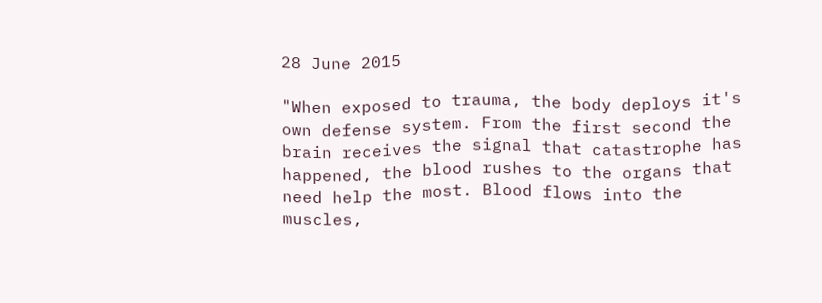28 June 2015

"When exposed to trauma, the body deploys it's own defense system. From the first second the brain receives the signal that catastrophe has happened, the blood rushes to the organs that need help the most. Blood flows into the muscles,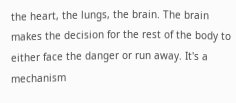the heart, the lungs, the brain. The brain makes the decision for the rest of the body to either face the danger or run away. It's a mechanism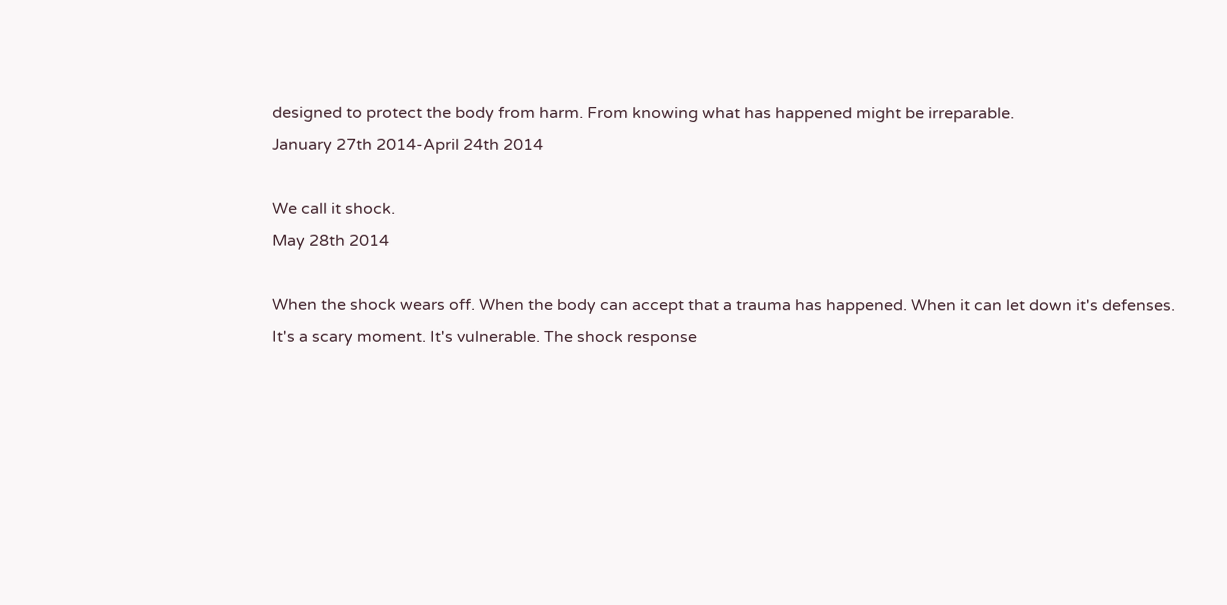designed to protect the body from harm. From knowing what has happened might be irreparable.
January 27th 2014-April 24th 2014

We call it shock.
May 28th 2014

When the shock wears off. When the body can accept that a trauma has happened. When it can let down it's defenses. It's a scary moment. It's vulnerable. The shock response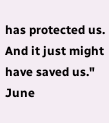has protected us. And it just might have saved us."
June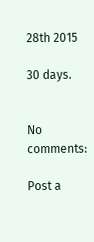28th 2015

30 days.


No comments:

Post a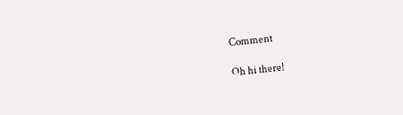Comment

Oh hi there!